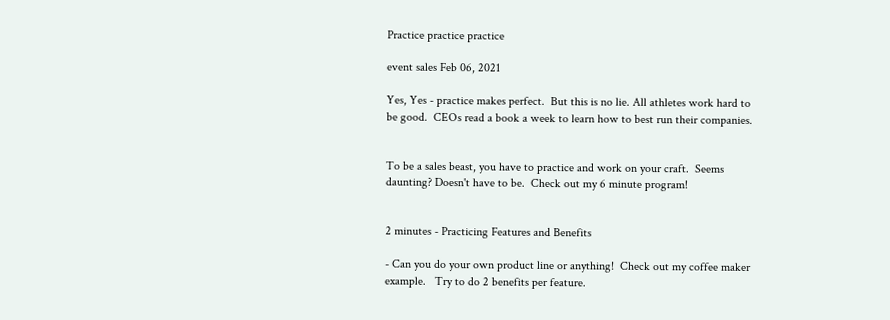Practice practice practice

event sales Feb 06, 2021

Yes, Yes - practice makes perfect.  But this is no lie. All athletes work hard to be good.  CEOs read a book a week to learn how to best run their companies.


To be a sales beast, you have to practice and work on your craft.  Seems daunting? Doesn't have to be.  Check out my 6 minute program!


2 minutes - Practicing Features and Benefits

- Can you do your own product line or anything!  Check out my coffee maker example.   Try to do 2 benefits per feature.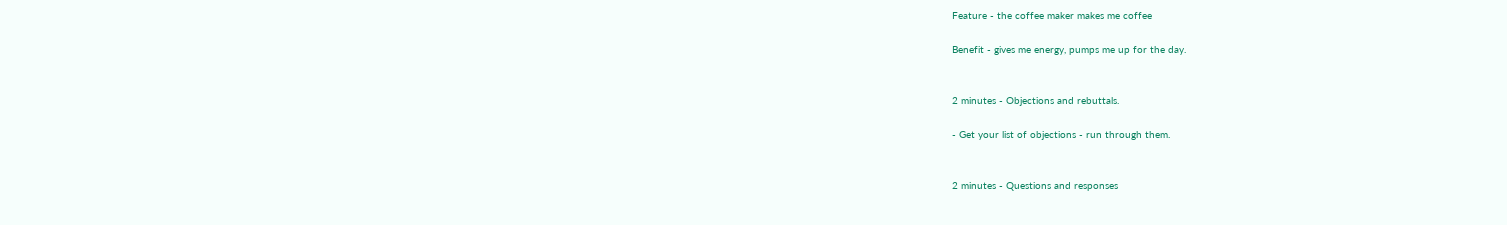Feature - the coffee maker makes me coffee

Benefit - gives me energy, pumps me up for the day.


2 minutes - Objections and rebuttals.

- Get your list of objections - run through them.


2 minutes - Questions and responses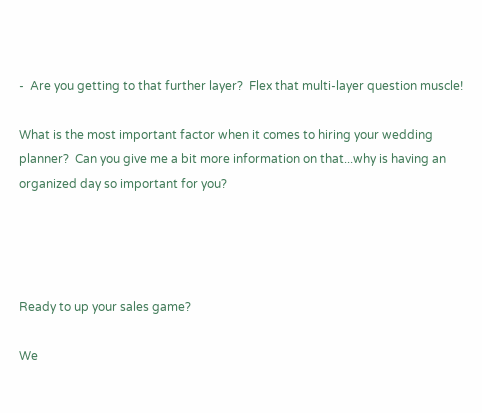-  Are you getting to that further layer?  Flex that multi-layer question muscle!

What is the most important factor when it comes to hiring your wedding planner?  Can you give me a bit more information on that...why is having an organized day so important for you?




Ready to up your sales game?

We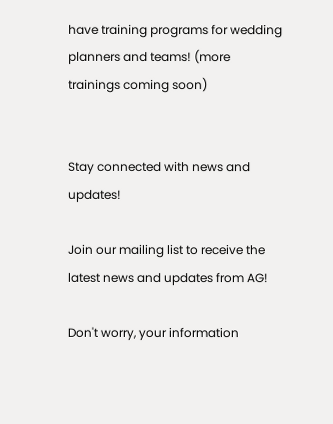have training programs for wedding planners and teams! (more trainings coming soon)


Stay connected with news and updates!

Join our mailing list to receive the latest news and updates from AG!

Don't worry, your information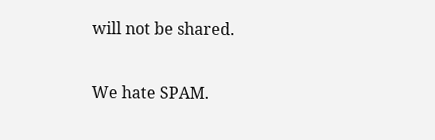will not be shared.

We hate SPAM.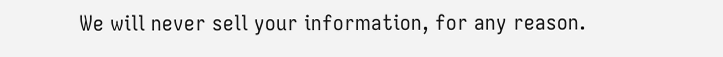We will never sell your information, for any reason.